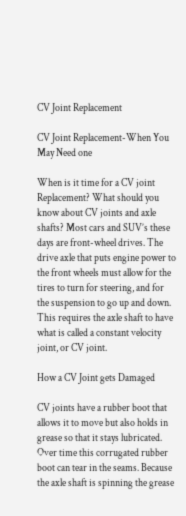CV Joint Replacement

CV Joint Replacement-When You May Need one

When is it time for a CV joint Replacement? What should you know about CV joints and axle shafts? Most cars and SUV’s these days are front-wheel drives. The drive axle that puts engine power to the front wheels must allow for the tires to turn for steering, and for the suspension to go up and down. This requires the axle shaft to have what is called a constant velocity joint, or CV joint.

How a CV Joint gets Damaged

CV joints have a rubber boot that allows it to move but also holds in grease so that it stays lubricated. Over time this corrugated rubber boot can tear in the seams. Because the axle shaft is spinning the grease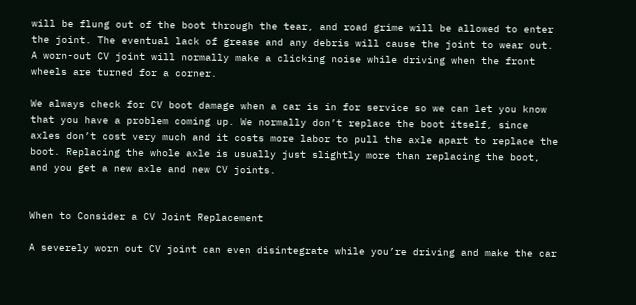will be flung out of the boot through the tear, and road grime will be allowed to enter the joint. The eventual lack of grease and any debris will cause the joint to wear out. A worn-out CV joint will normally make a clicking noise while driving when the front wheels are turned for a corner.

We always check for CV boot damage when a car is in for service so we can let you know that you have a problem coming up. We normally don’t replace the boot itself, since axles don’t cost very much and it costs more labor to pull the axle apart to replace the boot. Replacing the whole axle is usually just slightly more than replacing the boot, and you get a new axle and new CV joints.


When to Consider a CV Joint Replacement

A severely worn out CV joint can even disintegrate while you’re driving and make the car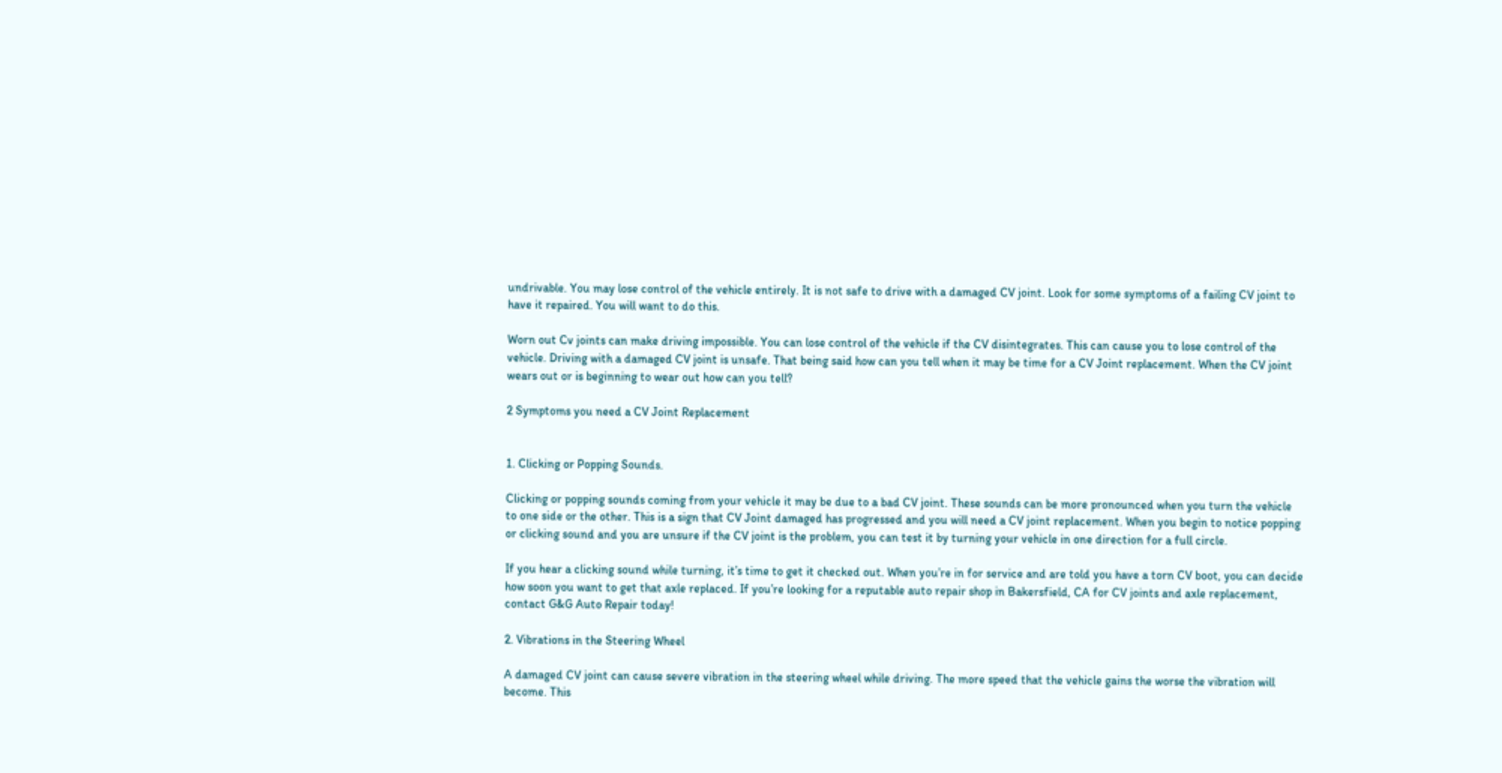undrivable. You may lose control of the vehicle entirely. It is not safe to drive with a damaged CV joint. Look for some symptoms of a failing CV joint to have it repaired. You will want to do this.

Worn out Cv joints can make driving impossible. You can lose control of the vehicle if the CV disintegrates. This can cause you to lose control of the vehicle. Driving with a damaged CV joint is unsafe. That being said how can you tell when it may be time for a CV Joint replacement. When the CV joint wears out or is beginning to wear out how can you tell?

2 Symptoms you need a CV Joint Replacement


1. Clicking or Popping Sounds.

Clicking or popping sounds coming from your vehicle it may be due to a bad CV joint. These sounds can be more pronounced when you turn the vehicle to one side or the other. This is a sign that CV Joint damaged has progressed and you will need a CV joint replacement. When you begin to notice popping or clicking sound and you are unsure if the CV joint is the problem, you can test it by turning your vehicle in one direction for a full circle.

If you hear a clicking sound while turning, it’s time to get it checked out. When you’re in for service and are told you have a torn CV boot, you can decide how soon you want to get that axle replaced. If you’re looking for a reputable auto repair shop in Bakersfield, CA for CV joints and axle replacement, contact G&G Auto Repair today!

2. Vibrations in the Steering Wheel

A damaged CV joint can cause severe vibration in the steering wheel while driving. The more speed that the vehicle gains the worse the vibration will become. This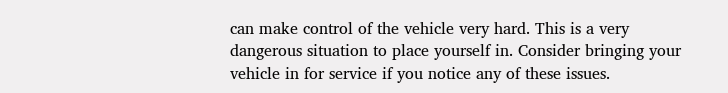can make control of the vehicle very hard. This is a very dangerous situation to place yourself in. Consider bringing your vehicle in for service if you notice any of these issues.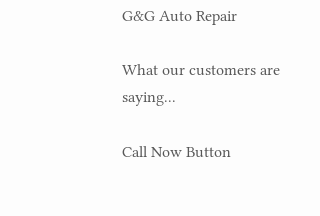G&G Auto Repair

What our customers are saying...

Call Now Button